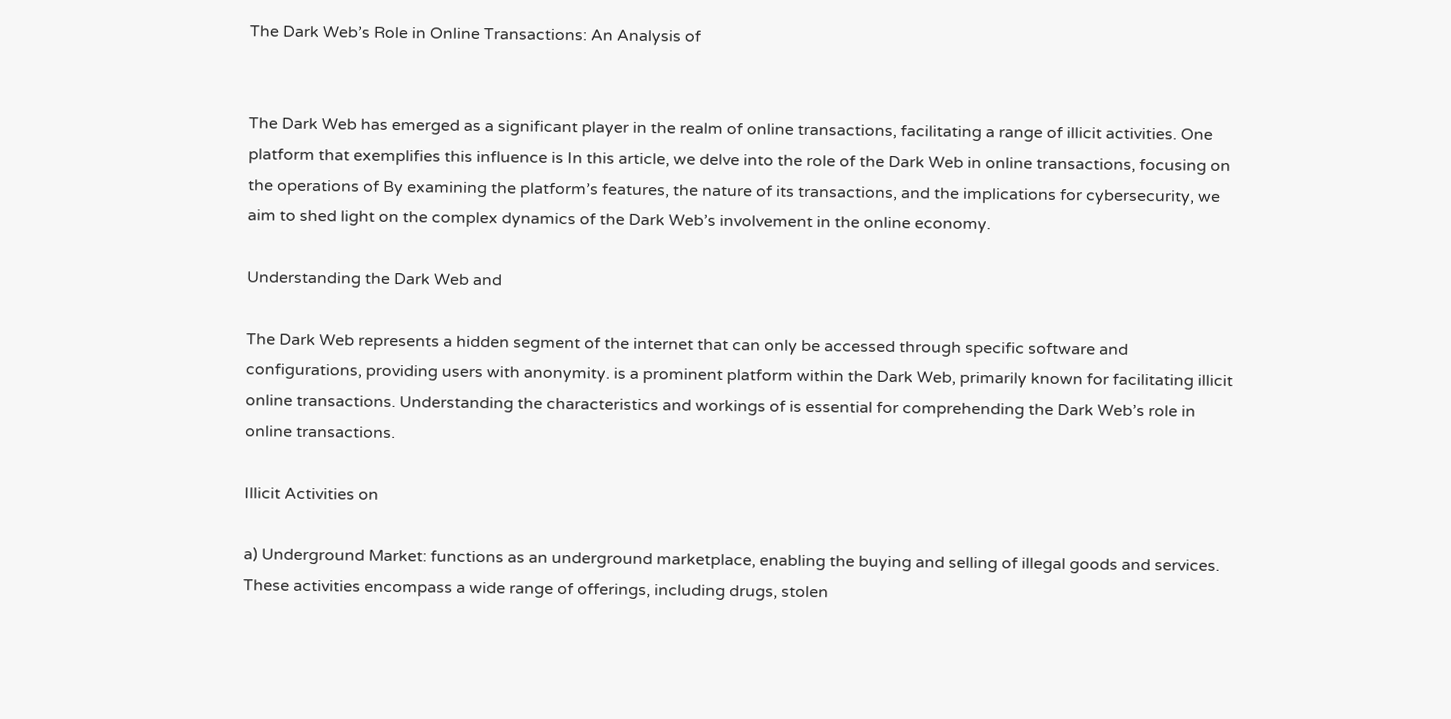The Dark Web’s Role in Online Transactions: An Analysis of


The Dark Web has emerged as a significant player in the realm of online transactions, facilitating a range of illicit activities. One platform that exemplifies this influence is In this article, we delve into the role of the Dark Web in online transactions, focusing on the operations of By examining the platform’s features, the nature of its transactions, and the implications for cybersecurity, we aim to shed light on the complex dynamics of the Dark Web’s involvement in the online economy.

Understanding the Dark Web and

The Dark Web represents a hidden segment of the internet that can only be accessed through specific software and configurations, providing users with anonymity. is a prominent platform within the Dark Web, primarily known for facilitating illicit online transactions. Understanding the characteristics and workings of is essential for comprehending the Dark Web’s role in online transactions.

Illicit Activities on

a) Underground Market: functions as an underground marketplace, enabling the buying and selling of illegal goods and services. These activities encompass a wide range of offerings, including drugs, stolen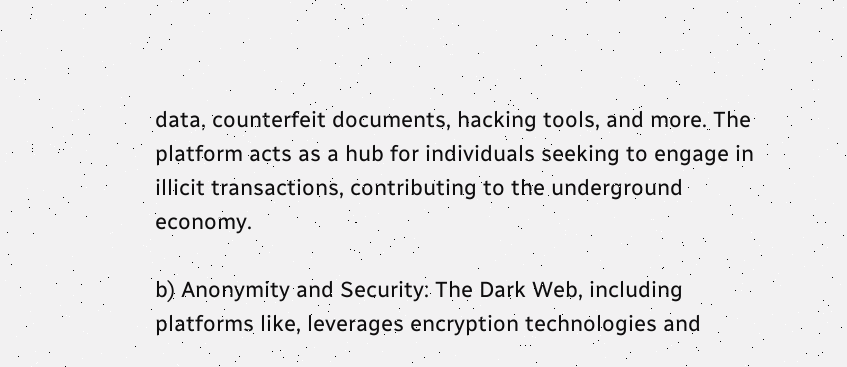data, counterfeit documents, hacking tools, and more. The platform acts as a hub for individuals seeking to engage in illicit transactions, contributing to the underground economy.

b) Anonymity and Security: The Dark Web, including platforms like, leverages encryption technologies and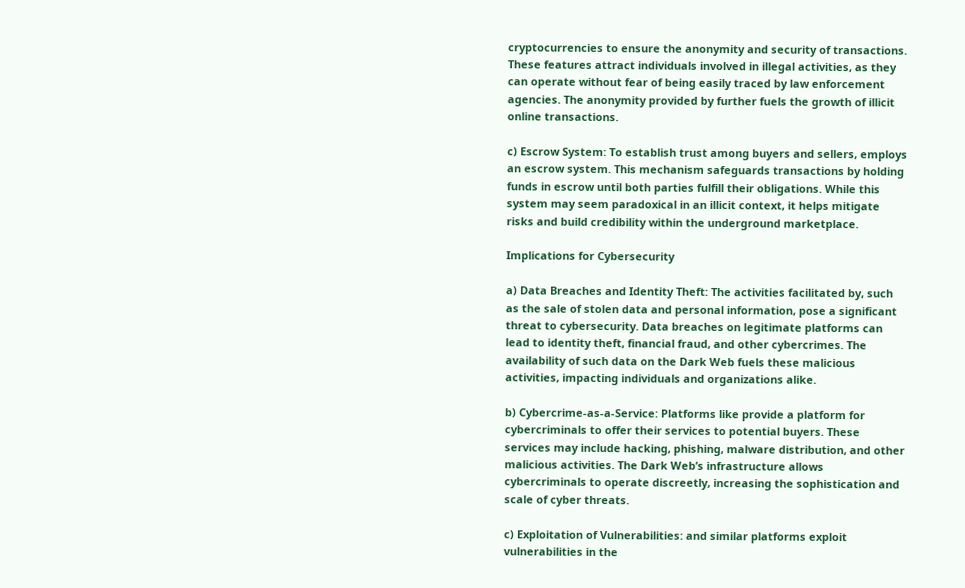cryptocurrencies to ensure the anonymity and security of transactions. These features attract individuals involved in illegal activities, as they can operate without fear of being easily traced by law enforcement agencies. The anonymity provided by further fuels the growth of illicit online transactions.

c) Escrow System: To establish trust among buyers and sellers, employs an escrow system. This mechanism safeguards transactions by holding funds in escrow until both parties fulfill their obligations. While this system may seem paradoxical in an illicit context, it helps mitigate risks and build credibility within the underground marketplace.

Implications for Cybersecurity

a) Data Breaches and Identity Theft: The activities facilitated by, such as the sale of stolen data and personal information, pose a significant threat to cybersecurity. Data breaches on legitimate platforms can lead to identity theft, financial fraud, and other cybercrimes. The availability of such data on the Dark Web fuels these malicious activities, impacting individuals and organizations alike.

b) Cybercrime-as-a-Service: Platforms like provide a platform for cybercriminals to offer their services to potential buyers. These services may include hacking, phishing, malware distribution, and other malicious activities. The Dark Web’s infrastructure allows cybercriminals to operate discreetly, increasing the sophistication and scale of cyber threats.

c) Exploitation of Vulnerabilities: and similar platforms exploit vulnerabilities in the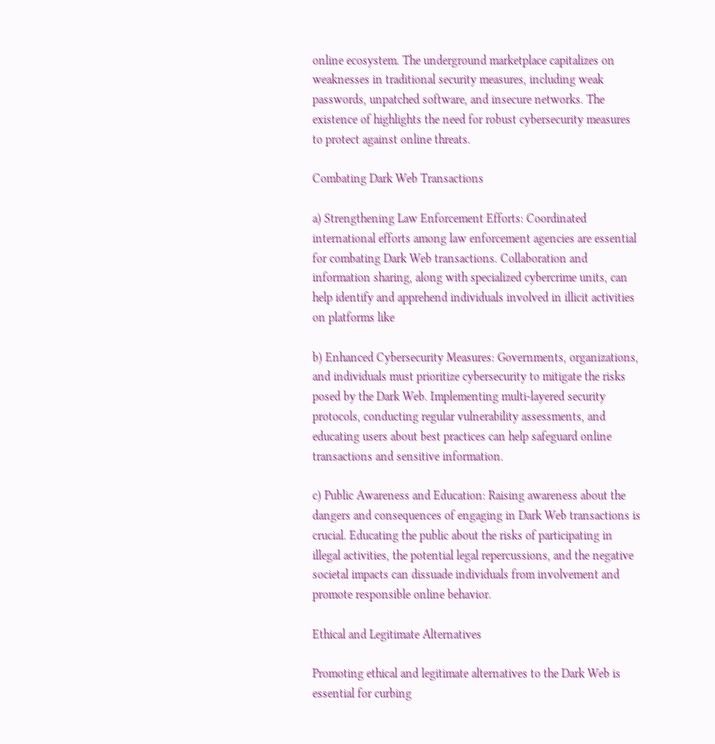online ecosystem. The underground marketplace capitalizes on weaknesses in traditional security measures, including weak passwords, unpatched software, and insecure networks. The existence of highlights the need for robust cybersecurity measures to protect against online threats.

Combating Dark Web Transactions

a) Strengthening Law Enforcement Efforts: Coordinated international efforts among law enforcement agencies are essential for combating Dark Web transactions. Collaboration and information sharing, along with specialized cybercrime units, can help identify and apprehend individuals involved in illicit activities on platforms like

b) Enhanced Cybersecurity Measures: Governments, organizations, and individuals must prioritize cybersecurity to mitigate the risks posed by the Dark Web. Implementing multi-layered security protocols, conducting regular vulnerability assessments, and educating users about best practices can help safeguard online transactions and sensitive information.

c) Public Awareness and Education: Raising awareness about the dangers and consequences of engaging in Dark Web transactions is crucial. Educating the public about the risks of participating in illegal activities, the potential legal repercussions, and the negative societal impacts can dissuade individuals from involvement and promote responsible online behavior.

Ethical and Legitimate Alternatives

Promoting ethical and legitimate alternatives to the Dark Web is essential for curbing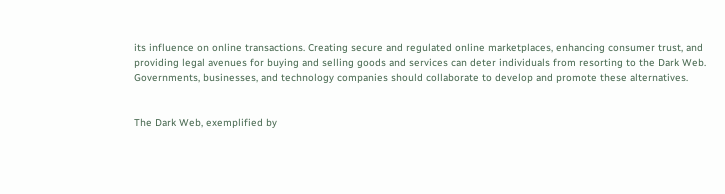its influence on online transactions. Creating secure and regulated online marketplaces, enhancing consumer trust, and providing legal avenues for buying and selling goods and services can deter individuals from resorting to the Dark Web. Governments, businesses, and technology companies should collaborate to develop and promote these alternatives.


The Dark Web, exemplified by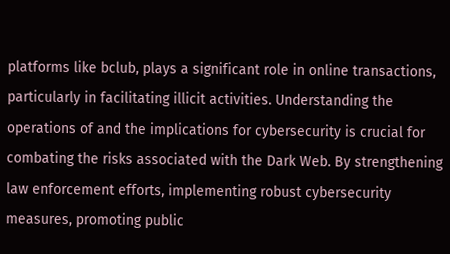platforms like bclub, plays a significant role in online transactions, particularly in facilitating illicit activities. Understanding the operations of and the implications for cybersecurity is crucial for combating the risks associated with the Dark Web. By strengthening law enforcement efforts, implementing robust cybersecurity measures, promoting public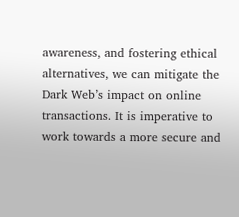awareness, and fostering ethical alternatives, we can mitigate the Dark Web’s impact on online transactions. It is imperative to work towards a more secure and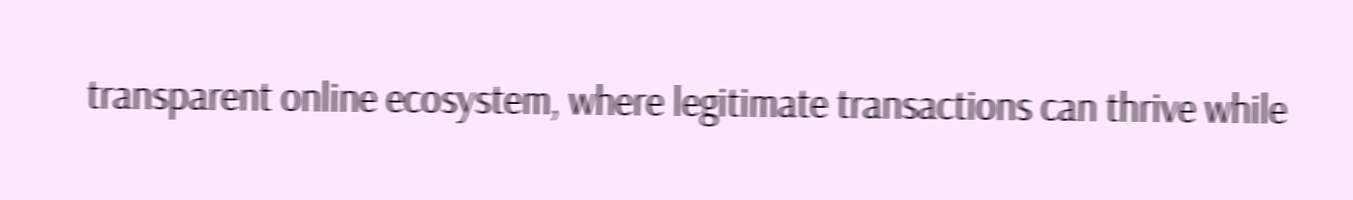transparent online ecosystem, where legitimate transactions can thrive while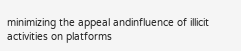minimizing the appeal andinfluence of illicit activities on platforms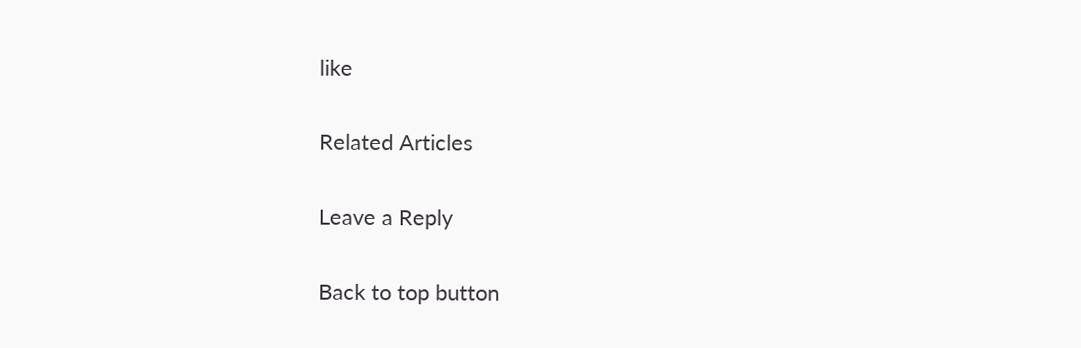like

Related Articles

Leave a Reply

Back to top button